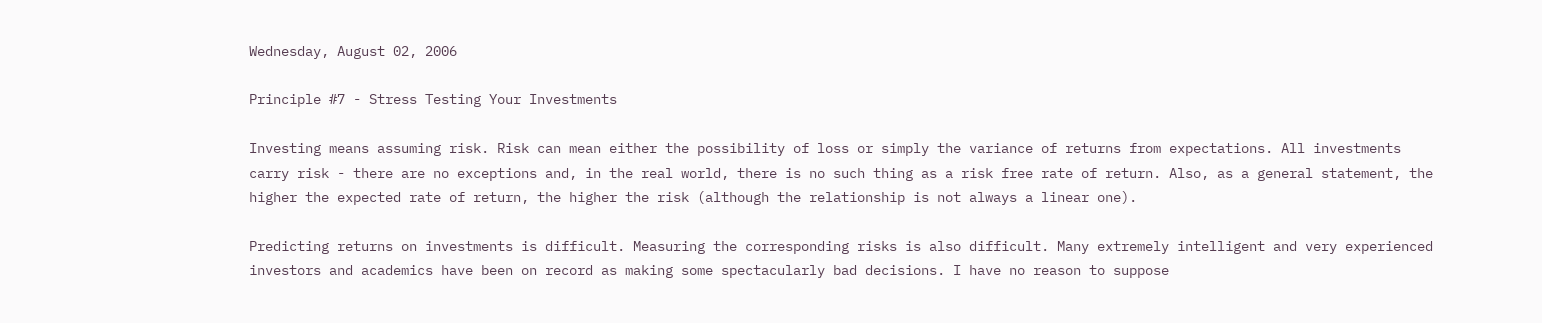Wednesday, August 02, 2006

Principle #7 - Stress Testing Your Investments

Investing means assuming risk. Risk can mean either the possibility of loss or simply the variance of returns from expectations. All investments carry risk - there are no exceptions and, in the real world, there is no such thing as a risk free rate of return. Also, as a general statement, the higher the expected rate of return, the higher the risk (although the relationship is not always a linear one).

Predicting returns on investments is difficult. Measuring the corresponding risks is also difficult. Many extremely intelligent and very experienced investors and academics have been on record as making some spectacularly bad decisions. I have no reason to suppose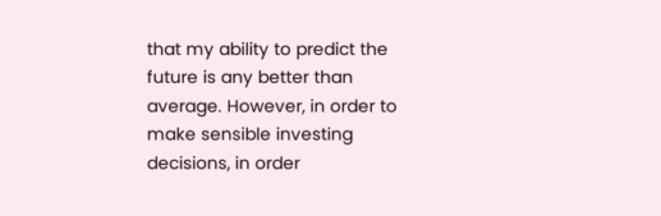that my ability to predict the future is any better than average. However, in order to make sensible investing decisions, in order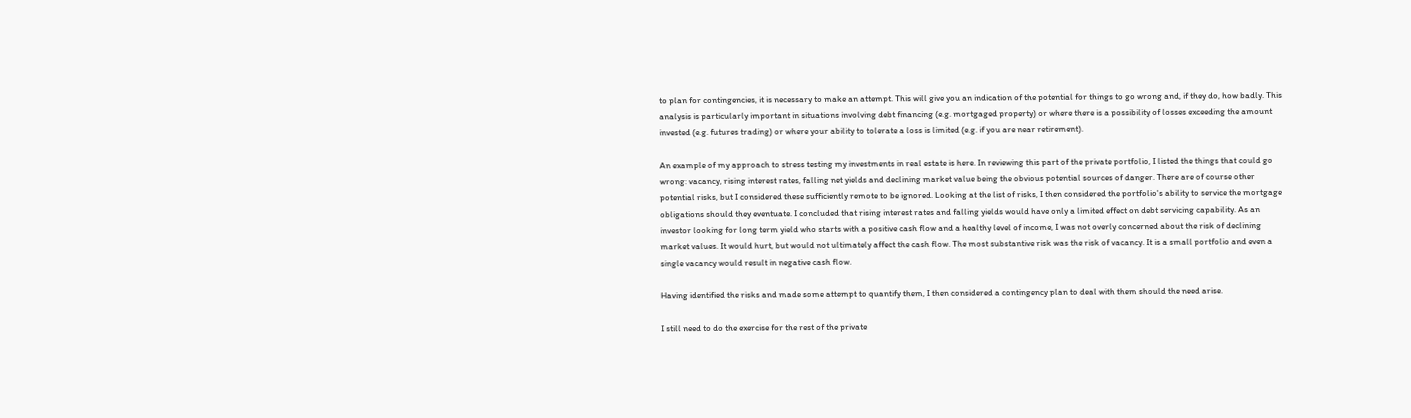to plan for contingencies, it is necessary to make an attempt. This will give you an indication of the potential for things to go wrong and, if they do, how badly. This analysis is particularly important in situations involving debt financing (e.g. mortgaged property) or where there is a possibility of losses exceeding the amount invested (e.g. futures trading) or where your ability to tolerate a loss is limited (e.g. if you are near retirement).

An example of my approach to stress testing my investments in real estate is here. In reviewing this part of the private portfolio, I listed the things that could go wrong: vacancy, rising interest rates, falling net yields and declining market value being the obvious potential sources of danger. There are of course other potential risks, but I considered these sufficiently remote to be ignored. Looking at the list of risks, I then considered the portfolio's ability to service the mortgage obligations should they eventuate. I concluded that rising interest rates and falling yields would have only a limited effect on debt servicing capability. As an investor looking for long term yield who starts with a positive cash flow and a healthy level of income, I was not overly concerned about the risk of declining market values. It would hurt, but would not ultimately affect the cash flow. The most substantive risk was the risk of vacancy. It is a small portfolio and even a single vacancy would result in negative cash flow.

Having identified the risks and made some attempt to quantify them, I then considered a contingency plan to deal with them should the need arise.

I still need to do the exercise for the rest of the private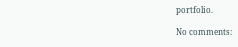portfolio.

No comments: